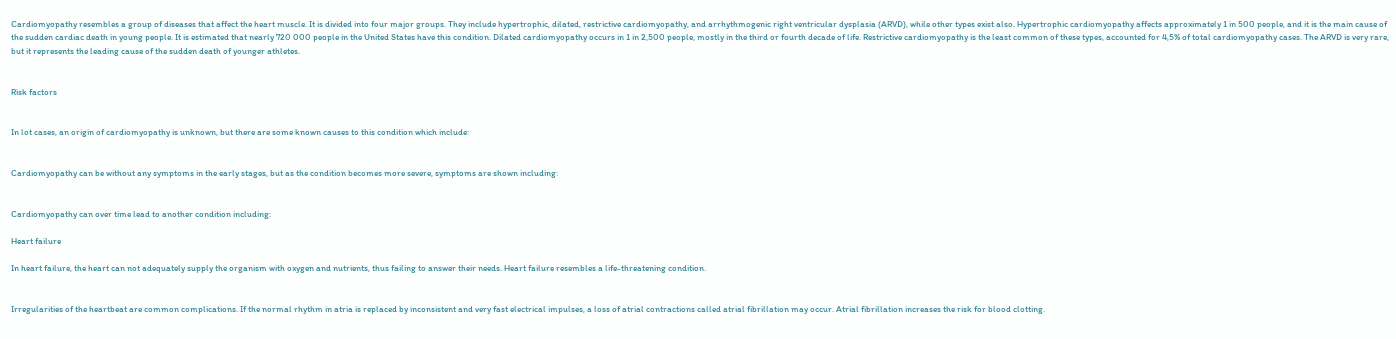Cardiomyopathy resembles a group of diseases that affect the heart muscle. It is divided into four major groups. They include hypertrophic, dilated, restrictive cardiomyopathy, and arrhythmogenic right ventricular dysplasia (ARVD), while other types exist also. Hypertrophic cardiomyopathy affects approximately 1 in 500 people, and it is the main cause of the sudden cardiac death in young people. It is estimated that nearly 720 000 people in the United States have this condition. Dilated cardiomyopathy occurs in 1 in 2,500 people, mostly in the third or fourth decade of life. Restrictive cardiomyopathy is the least common of these types, accounted for 4,5% of total cardiomyopathy cases. The ARVD is very rare, but it represents the leading cause of the sudden death of younger athletes.


Risk factors


In lot cases, an origin of cardiomyopathy is unknown, but there are some known causes to this condition which include:


Cardiomyopathy can be without any symptoms in the early stages, but as the condition becomes more severe, symptoms are shown including:


Cardiomyopathy can over time lead to another condition including:

Heart failure

In heart failure, the heart can not adequately supply the organism with oxygen and nutrients, thus failing to answer their needs. Heart failure resembles a life-threatening condition.


Irregularities of the heartbeat are common complications. If the normal rhythm in atria is replaced by inconsistent and very fast electrical impulses, a loss of atrial contractions called atrial fibrillation may occur. Atrial fibrillation increases the risk for blood clotting.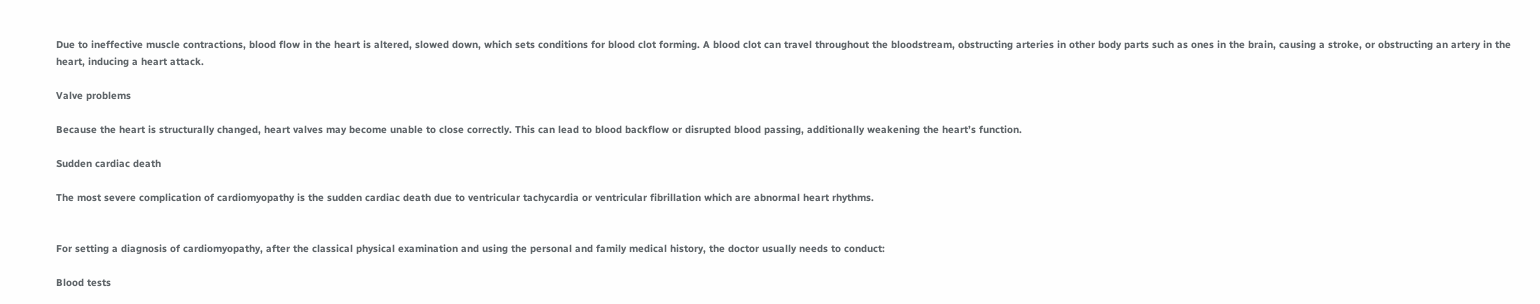Due to ineffective muscle contractions, blood flow in the heart is altered, slowed down, which sets conditions for blood clot forming. A blood clot can travel throughout the bloodstream, obstructing arteries in other body parts such as ones in the brain, causing a stroke, or obstructing an artery in the heart, inducing a heart attack.

Valve problems

Because the heart is structurally changed, heart valves may become unable to close correctly. This can lead to blood backflow or disrupted blood passing, additionally weakening the heart’s function.

Sudden cardiac death

The most severe complication of cardiomyopathy is the sudden cardiac death due to ventricular tachycardia or ventricular fibrillation which are abnormal heart rhythms.


For setting a diagnosis of cardiomyopathy, after the classical physical examination and using the personal and family medical history, the doctor usually needs to conduct:

Blood tests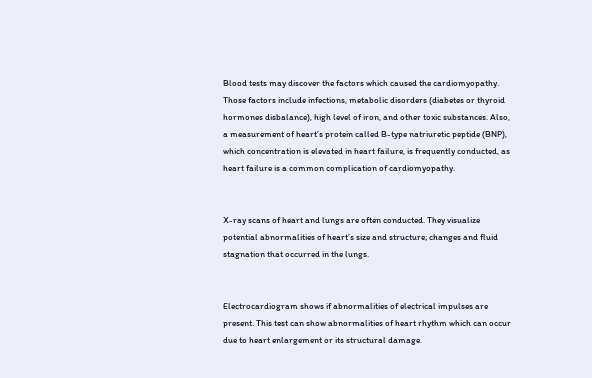Blood tests may discover the factors which caused the cardiomyopathy. Those factors include infections, metabolic disorders (diabetes or thyroid hormones disbalance), high level of iron, and other toxic substances. Also, a measurement of heart’s protein called B-type natriuretic peptide (BNP), which concentration is elevated in heart failure, is frequently conducted, as heart failure is a common complication of cardiomyopathy.


X-ray scans of heart and lungs are often conducted. They visualize potential abnormalities of heart’s size and structure; changes and fluid stagnation that occurred in the lungs.


Electrocardiogram shows if abnormalities of electrical impulses are present. This test can show abnormalities of heart rhythm which can occur due to heart enlargement or its structural damage.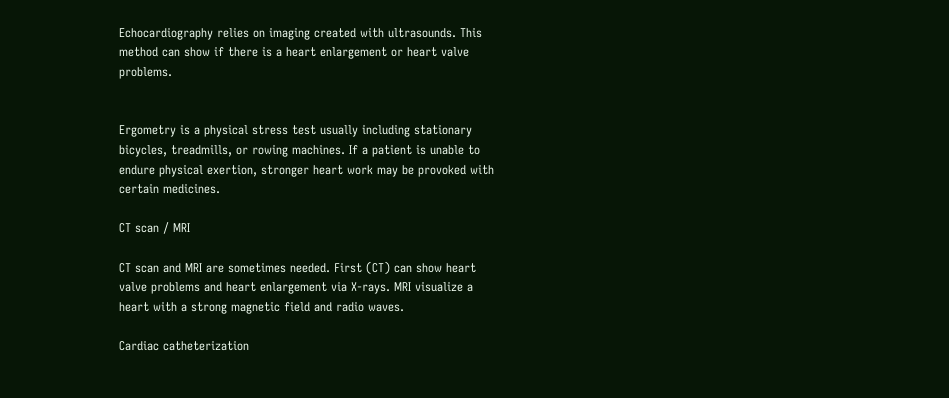Echocardiography relies on imaging created with ultrasounds. This method can show if there is a heart enlargement or heart valve problems.


Ergometry is a physical stress test usually including stationary bicycles, treadmills, or rowing machines. If a patient is unable to endure physical exertion, stronger heart work may be provoked with certain medicines.

CT scan / MRI

CT scan and MRI are sometimes needed. First (CT) can show heart valve problems and heart enlargement via X-rays. MRI visualize a heart with a strong magnetic field and radio waves.

Cardiac catheterization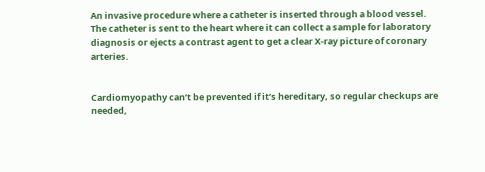An invasive procedure where a catheter is inserted through a blood vessel. The catheter is sent to the heart where it can collect a sample for laboratory diagnosis or ejects a contrast agent to get a clear X-ray picture of coronary arteries.


Cardiomyopathy can’t be prevented if it’s hereditary, so regular checkups are needed,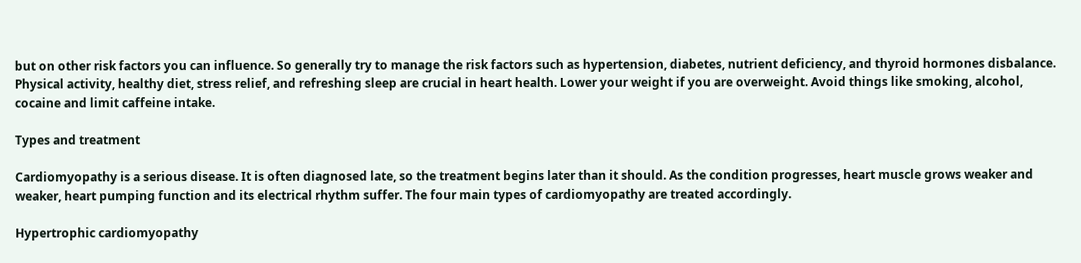but on other risk factors you can influence. So generally try to manage the risk factors such as hypertension, diabetes, nutrient deficiency, and thyroid hormones disbalance. Physical activity, healthy diet, stress relief, and refreshing sleep are crucial in heart health. Lower your weight if you are overweight. Avoid things like smoking, alcohol, cocaine and limit caffeine intake.

Types and treatment

Cardiomyopathy is a serious disease. It is often diagnosed late, so the treatment begins later than it should. As the condition progresses, heart muscle grows weaker and weaker, heart pumping function and its electrical rhythm suffer. The four main types of cardiomyopathy are treated accordingly.

Hypertrophic cardiomyopathy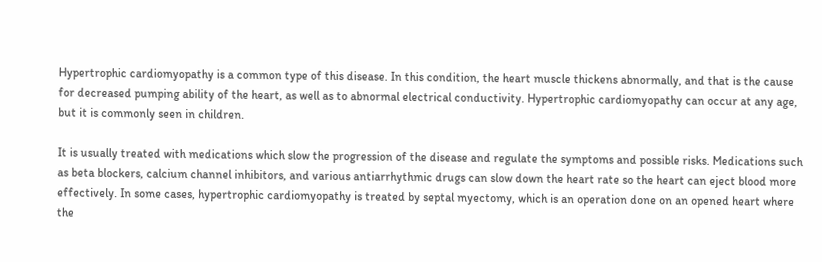Hypertrophic cardiomyopathy is a common type of this disease. In this condition, the heart muscle thickens abnormally, and that is the cause for decreased pumping ability of the heart, as well as to abnormal electrical conductivity. Hypertrophic cardiomyopathy can occur at any age, but it is commonly seen in children.

It is usually treated with medications which slow the progression of the disease and regulate the symptoms and possible risks. Medications such as beta blockers, calcium channel inhibitors, and various antiarrhythmic drugs can slow down the heart rate so the heart can eject blood more effectively. In some cases, hypertrophic cardiomyopathy is treated by septal myectomy, which is an operation done on an opened heart where the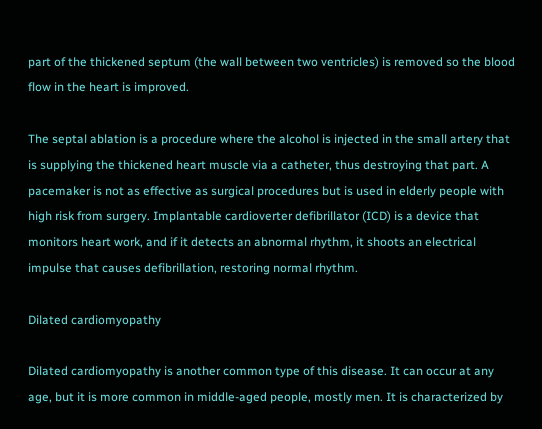part of the thickened septum (the wall between two ventricles) is removed so the blood flow in the heart is improved.

The septal ablation is a procedure where the alcohol is injected in the small artery that is supplying the thickened heart muscle via a catheter, thus destroying that part. A pacemaker is not as effective as surgical procedures but is used in elderly people with high risk from surgery. Implantable cardioverter defibrillator (ICD) is a device that monitors heart work, and if it detects an abnormal rhythm, it shoots an electrical impulse that causes defibrillation, restoring normal rhythm.

Dilated cardiomyopathy

Dilated cardiomyopathy is another common type of this disease. It can occur at any age, but it is more common in middle-aged people, mostly men. It is characterized by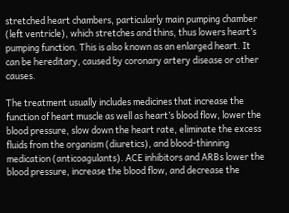stretched heart chambers, particularly main pumping chamber (left ventricle), which stretches and thins, thus lowers heart’s pumping function. This is also known as an enlarged heart. It can be hereditary, caused by coronary artery disease or other causes.

The treatment usually includes medicines that increase the function of heart muscle as well as heart’s blood flow, lower the blood pressure, slow down the heart rate, eliminate the excess fluids from the organism (diuretics), and blood-thinning medication (anticoagulants). ACE inhibitors and ARBs lower the blood pressure, increase the blood flow, and decrease the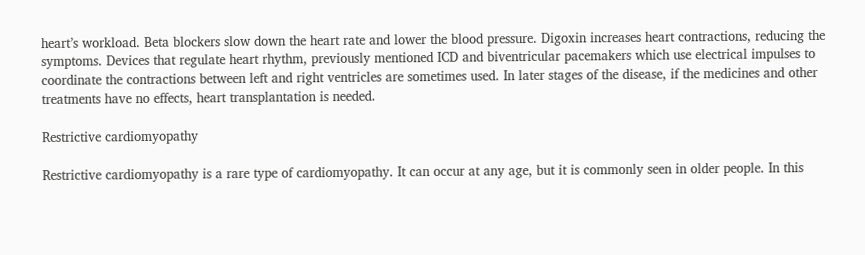heart’s workload. Beta blockers slow down the heart rate and lower the blood pressure. Digoxin increases heart contractions, reducing the symptoms. Devices that regulate heart rhythm, previously mentioned ICD and biventricular pacemakers which use electrical impulses to coordinate the contractions between left and right ventricles are sometimes used. In later stages of the disease, if the medicines and other treatments have no effects, heart transplantation is needed.

Restrictive cardiomyopathy

Restrictive cardiomyopathy is a rare type of cardiomyopathy. It can occur at any age, but it is commonly seen in older people. In this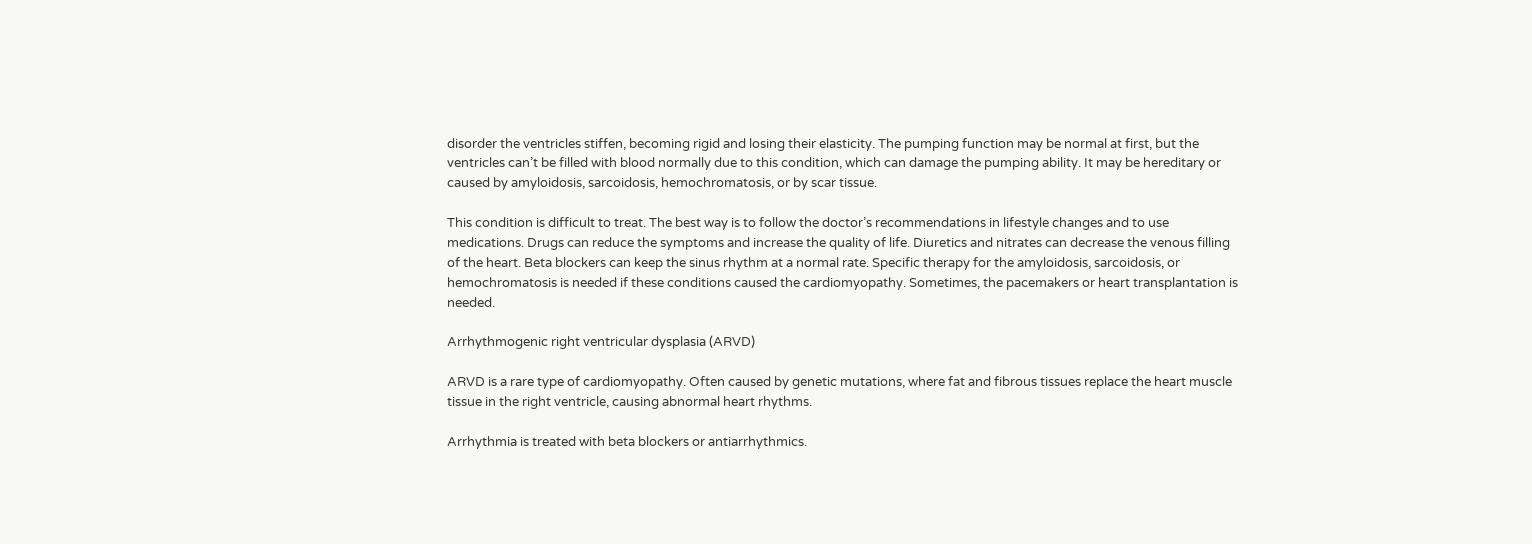disorder the ventricles stiffen, becoming rigid and losing their elasticity. The pumping function may be normal at first, but the ventricles can’t be filled with blood normally due to this condition, which can damage the pumping ability. It may be hereditary or caused by amyloidosis, sarcoidosis, hemochromatosis, or by scar tissue.

This condition is difficult to treat. The best way is to follow the doctor’s recommendations in lifestyle changes and to use medications. Drugs can reduce the symptoms and increase the quality of life. Diuretics and nitrates can decrease the venous filling of the heart. Beta blockers can keep the sinus rhythm at a normal rate. Specific therapy for the amyloidosis, sarcoidosis, or hemochromatosis is needed if these conditions caused the cardiomyopathy. Sometimes, the pacemakers or heart transplantation is needed.

Arrhythmogenic right ventricular dysplasia (ARVD)

ARVD is a rare type of cardiomyopathy. Often caused by genetic mutations, where fat and fibrous tissues replace the heart muscle tissue in the right ventricle, causing abnormal heart rhythms.

Arrhythmia is treated with beta blockers or antiarrhythmics.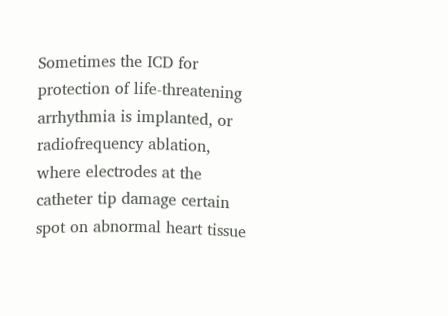Sometimes the ICD for protection of life-threatening arrhythmia is implanted, or radiofrequency ablation, where electrodes at the catheter tip damage certain spot on abnormal heart tissue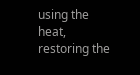using the heat, restoring the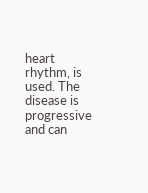heart rhythm, is used. The disease is progressive and can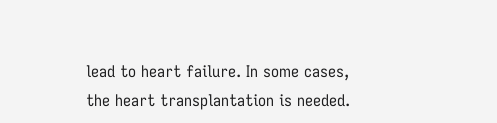lead to heart failure. In some cases, the heart transplantation is needed.